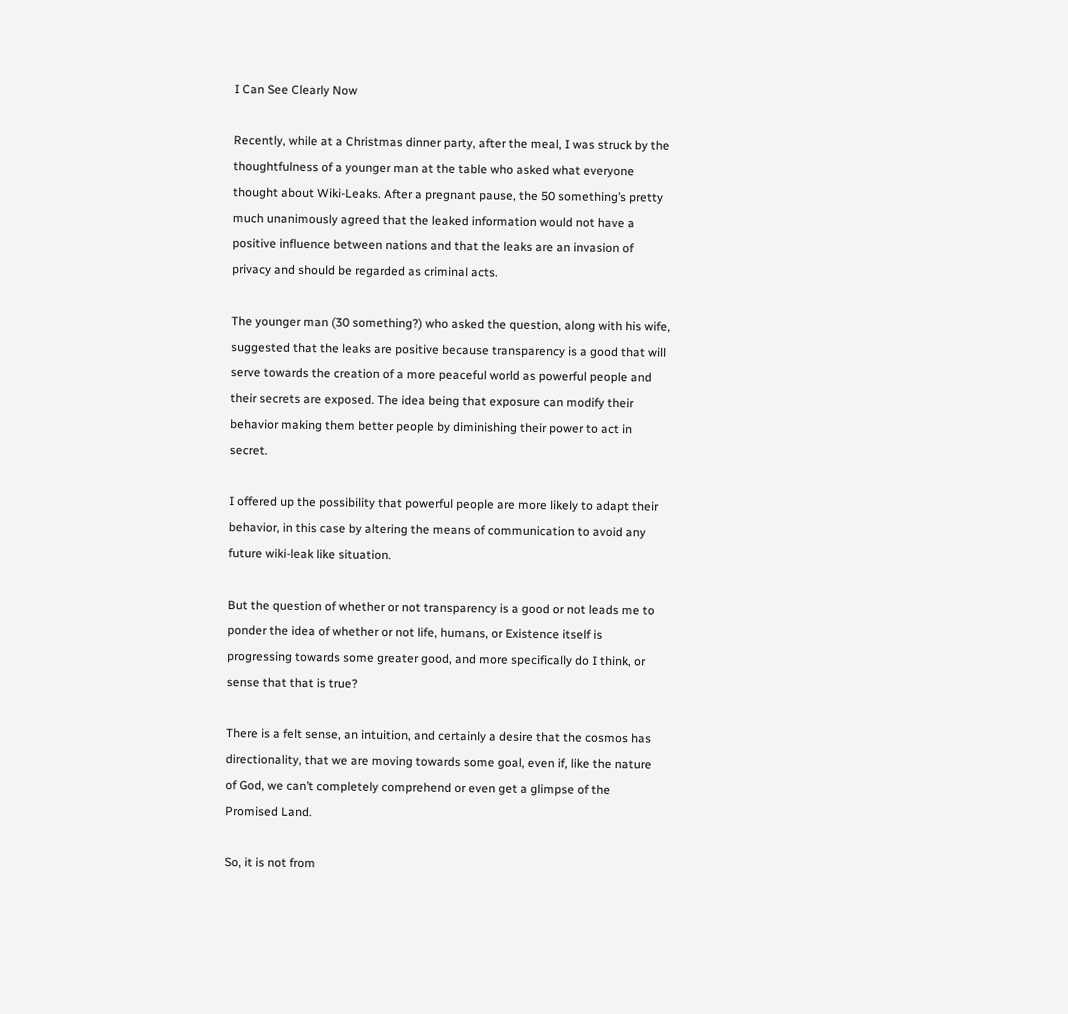I Can See Clearly Now

Recently, while at a Christmas dinner party, after the meal, I was struck by the thoughtfulness of a younger man at the table who asked what everyone thought about Wiki-Leaks. After a pregnant pause, the 50 something’s pretty much unanimously agreed that the leaked information would not have a positive influence between nations and that the leaks are an invasion of privacy and should be regarded as criminal acts.

The younger man (30 something?) who asked the question, along with his wife, suggested that the leaks are positive because transparency is a good that will serve towards the creation of a more peaceful world as powerful people and their secrets are exposed. The idea being that exposure can modify their behavior making them better people by diminishing their power to act in secret.

I offered up the possibility that powerful people are more likely to adapt their behavior, in this case by altering the means of communication to avoid any future wiki-leak like situation.

But the question of whether or not transparency is a good or not leads me to ponder the idea of whether or not life, humans, or Existence itself is progressing towards some greater good, and more specifically do I think, or sense that that is true?

There is a felt sense, an intuition, and certainly a desire that the cosmos has directionality, that we are moving towards some goal, even if, like the nature of God, we can’t completely comprehend or even get a glimpse of the Promised Land.

So, it is not from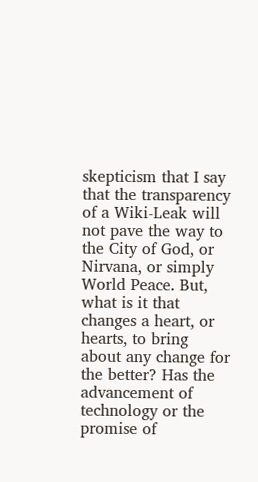skepticism that I say that the transparency of a Wiki-Leak will not pave the way to the City of God, or Nirvana, or simply World Peace. But, what is it that changes a heart, or hearts, to bring about any change for the better? Has the advancement of technology or the promise of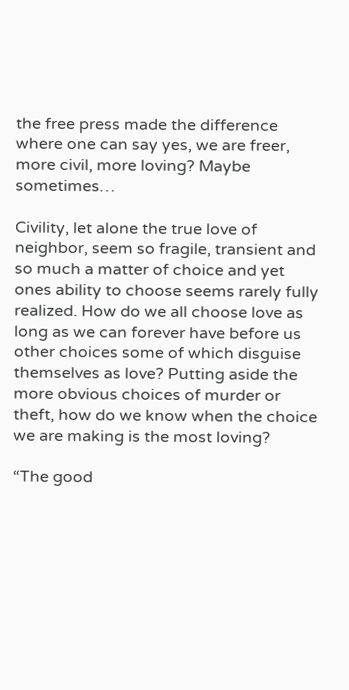the free press made the difference where one can say yes, we are freer, more civil, more loving? Maybe sometimes…

Civility, let alone the true love of neighbor, seem so fragile, transient and so much a matter of choice and yet ones ability to choose seems rarely fully realized. How do we all choose love as long as we can forever have before us other choices some of which disguise themselves as love? Putting aside the more obvious choices of murder or theft, how do we know when the choice we are making is the most loving?

“The good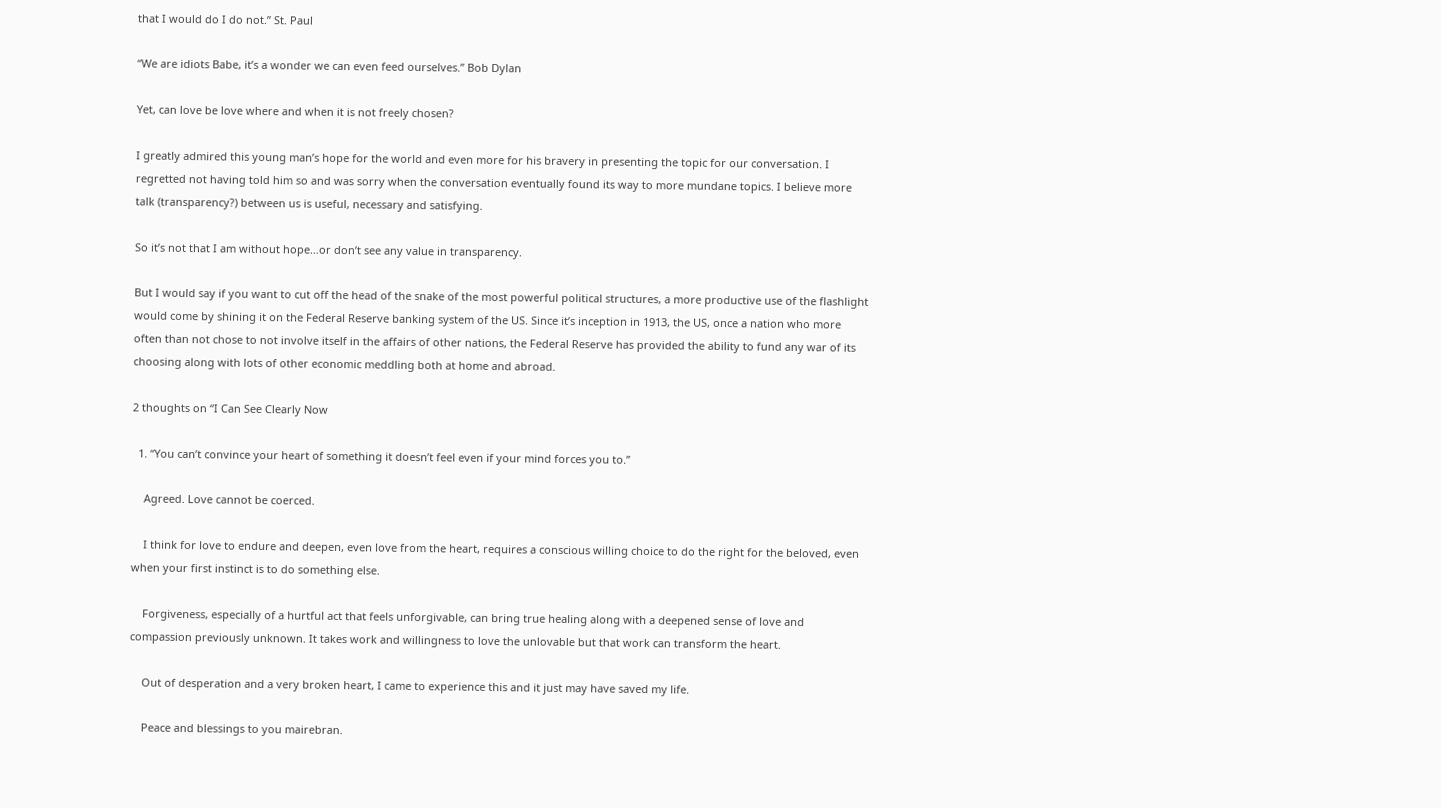that I would do I do not.” St. Paul

“We are idiots Babe, it’s a wonder we can even feed ourselves.” Bob Dylan

Yet, can love be love where and when it is not freely chosen?

I greatly admired this young man’s hope for the world and even more for his bravery in presenting the topic for our conversation. I regretted not having told him so and was sorry when the conversation eventually found its way to more mundane topics. I believe more talk (transparency?) between us is useful, necessary and satisfying.

So it’s not that I am without hope…or don’t see any value in transparency.

But I would say if you want to cut off the head of the snake of the most powerful political structures, a more productive use of the flashlight would come by shining it on the Federal Reserve banking system of the US. Since it’s inception in 1913, the US, once a nation who more often than not chose to not involve itself in the affairs of other nations, the Federal Reserve has provided the ability to fund any war of its choosing along with lots of other economic meddling both at home and abroad.

2 thoughts on “I Can See Clearly Now

  1. “You can’t convince your heart of something it doesn’t feel even if your mind forces you to.”

    Agreed. Love cannot be coerced.

    I think for love to endure and deepen, even love from the heart, requires a conscious willing choice to do the right for the beloved, even when your first instinct is to do something else.

    Forgiveness, especially of a hurtful act that feels unforgivable, can bring true healing along with a deepened sense of love and compassion previously unknown. It takes work and willingness to love the unlovable but that work can transform the heart.

    Out of desperation and a very broken heart, I came to experience this and it just may have saved my life.

    Peace and blessings to you mairebran.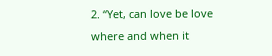2. “Yet, can love be love where and when it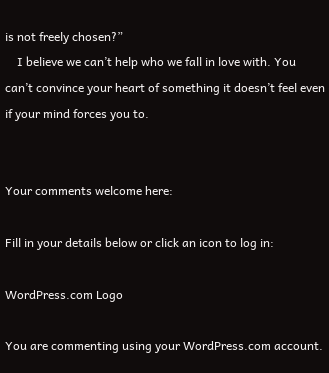is not freely chosen?”
    I believe we can’t help who we fall in love with. You can’t convince your heart of something it doesn’t feel even if your mind forces you to.


Your comments welcome here:

Fill in your details below or click an icon to log in:

WordPress.com Logo

You are commenting using your WordPress.com account.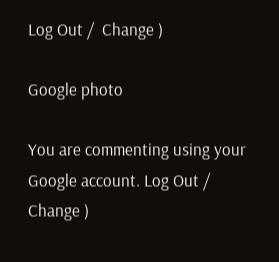Log Out /  Change )

Google photo

You are commenting using your Google account. Log Out /  Change )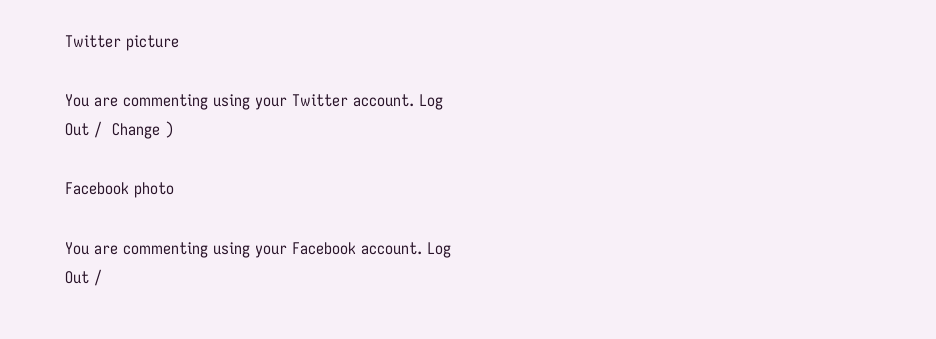Twitter picture

You are commenting using your Twitter account. Log Out /  Change )

Facebook photo

You are commenting using your Facebook account. Log Out /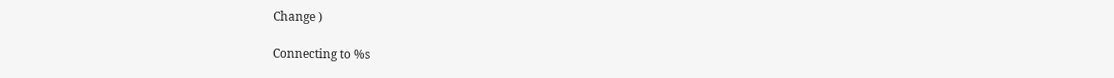Change )

Connecting to %s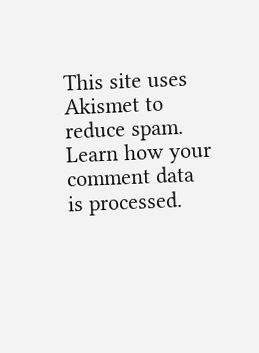This site uses Akismet to reduce spam. Learn how your comment data is processed.